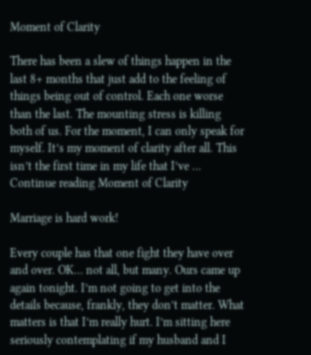Moment of Clarity

There has been a slew of things happen in the last 8+ months that just add to the feeling of things being out of control. Each one worse than the last. The mounting stress is killing both of us. For the moment, I can only speak for myself. It’s my moment of clarity after all. This isn’t the first time in my life that I’ve … Continue reading Moment of Clarity

Marriage is hard work!

Every couple has that one fight they have over and over. OK… not all, but many. Ours came up again tonight. I’m not going to get into the details because, frankly, they don’t matter. What matters is that I’m really hurt. I’m sitting here seriously contemplating if my husband and I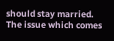should stay married. The issue which comes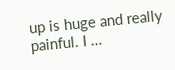up is huge and really painful. I …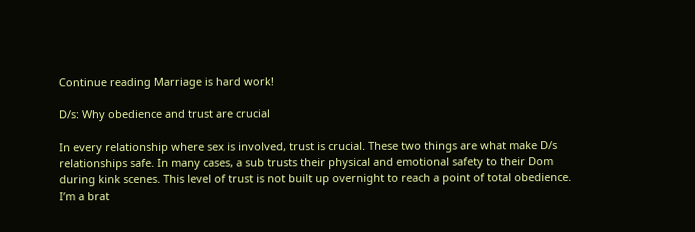Continue reading Marriage is hard work!

D/s: Why obedience and trust are crucial

In every relationship where sex is involved, trust is crucial. These two things are what make D/s relationships safe. In many cases, a sub trusts their physical and emotional safety to their Dom during kink scenes. This level of trust is not built up overnight to reach a point of total obedience. I’m a brat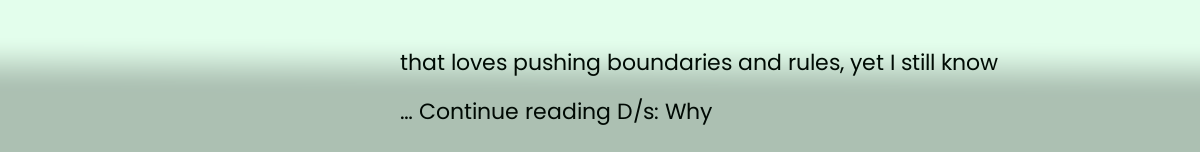that loves pushing boundaries and rules, yet I still know … Continue reading D/s: Why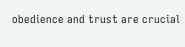obedience and trust are crucial